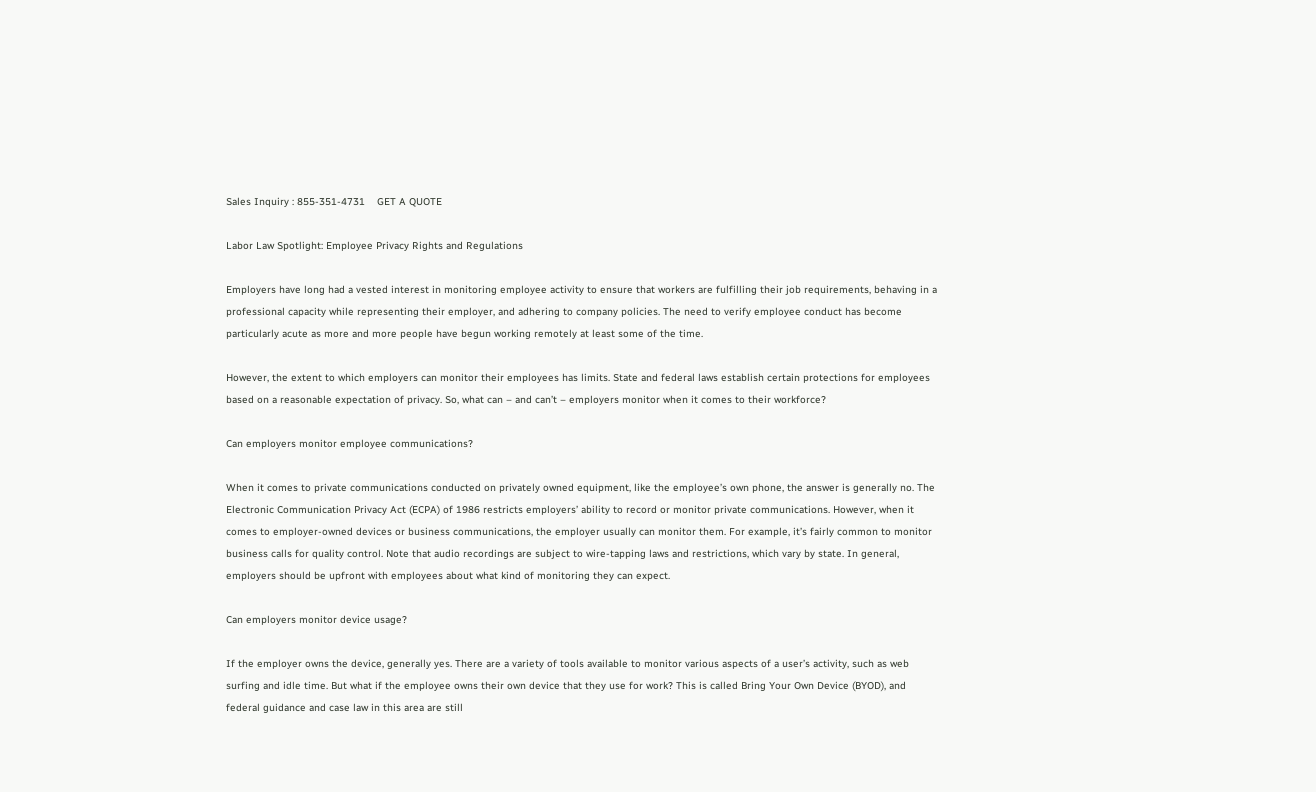Sales Inquiry : 855-351-4731    GET A QUOTE

Labor Law Spotlight: Employee Privacy Rights and Regulations

Employers have long had a vested interest in monitoring employee activity to ensure that workers are fulfilling their job requirements, behaving in a professional capacity while representing their employer, and adhering to company policies. The need to verify employee conduct has become particularly acute as more and more people have begun working remotely at least some of the time.

However, the extent to which employers can monitor their employees has limits. State and federal laws establish certain protections for employees based on a reasonable expectation of privacy. So, what can – and can’t – employers monitor when it comes to their workforce?

Can employers monitor employee communications?

When it comes to private communications conducted on privately owned equipment, like the employee’s own phone, the answer is generally no. The Electronic Communication Privacy Act (ECPA) of 1986 restricts employers’ ability to record or monitor private communications. However, when it comes to employer-owned devices or business communications, the employer usually can monitor them. For example, it’s fairly common to monitor business calls for quality control. Note that audio recordings are subject to wire-tapping laws and restrictions, which vary by state. In general, employers should be upfront with employees about what kind of monitoring they can expect.

Can employers monitor device usage?

If the employer owns the device, generally yes. There are a variety of tools available to monitor various aspects of a user’s activity, such as web surfing and idle time. But what if the employee owns their own device that they use for work? This is called Bring Your Own Device (BYOD), and federal guidance and case law in this area are still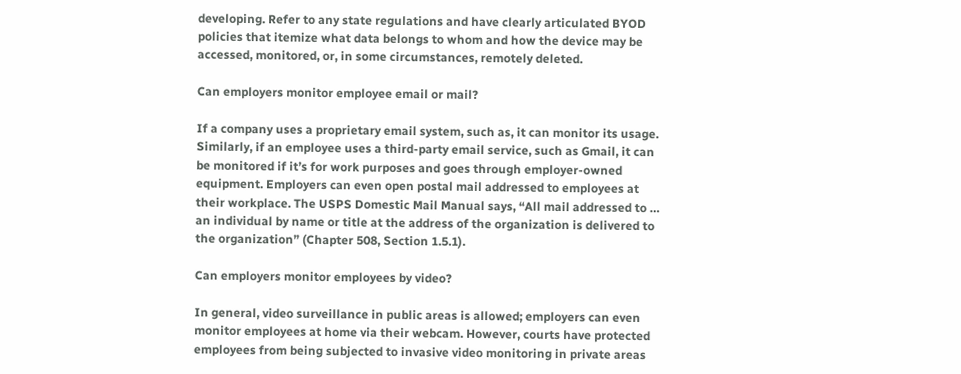developing. Refer to any state regulations and have clearly articulated BYOD policies that itemize what data belongs to whom and how the device may be accessed, monitored, or, in some circumstances, remotely deleted.

Can employers monitor employee email or mail?

If a company uses a proprietary email system, such as, it can monitor its usage. Similarly, if an employee uses a third-party email service, such as Gmail, it can be monitored if it’s for work purposes and goes through employer-owned equipment. Employers can even open postal mail addressed to employees at their workplace. The USPS Domestic Mail Manual says, “All mail addressed to … an individual by name or title at the address of the organization is delivered to the organization” (Chapter 508, Section 1.5.1).

Can employers monitor employees by video?

In general, video surveillance in public areas is allowed; employers can even monitor employees at home via their webcam. However, courts have protected employees from being subjected to invasive video monitoring in private areas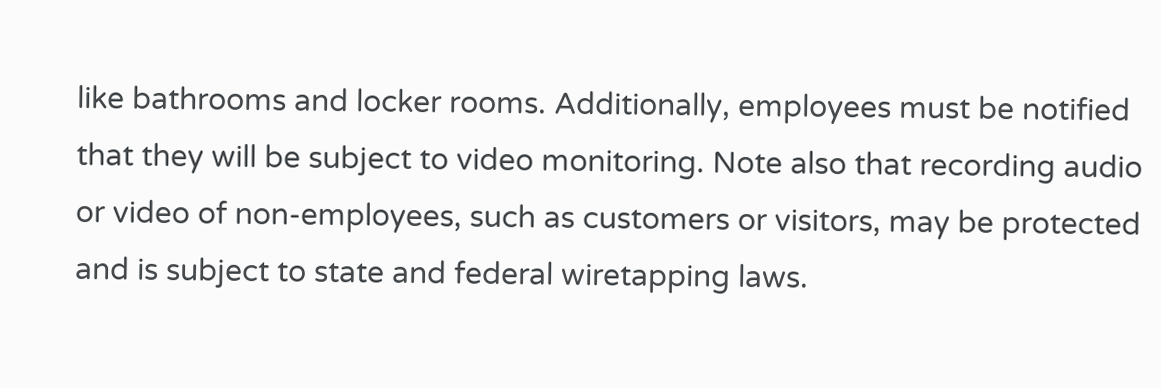like bathrooms and locker rooms. Additionally, employees must be notified that they will be subject to video monitoring. Note also that recording audio or video of non-employees, such as customers or visitors, may be protected and is subject to state and federal wiretapping laws.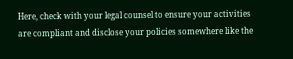Here, check with your legal counsel to ensure your activities are compliant and disclose your policies somewhere like the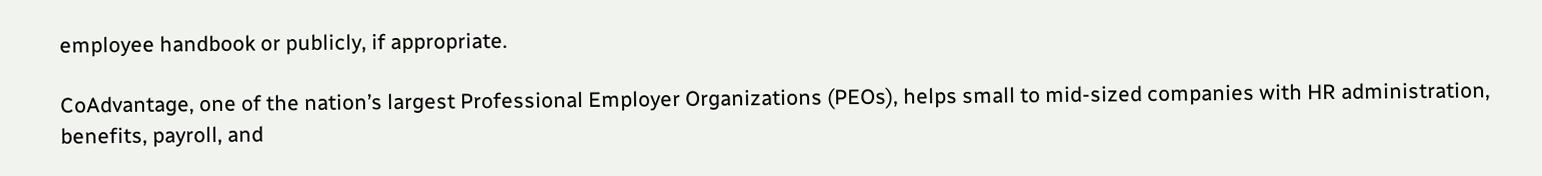employee handbook or publicly, if appropriate.

CoAdvantage, one of the nation’s largest Professional Employer Organizations (PEOs), helps small to mid-sized companies with HR administration, benefits, payroll, and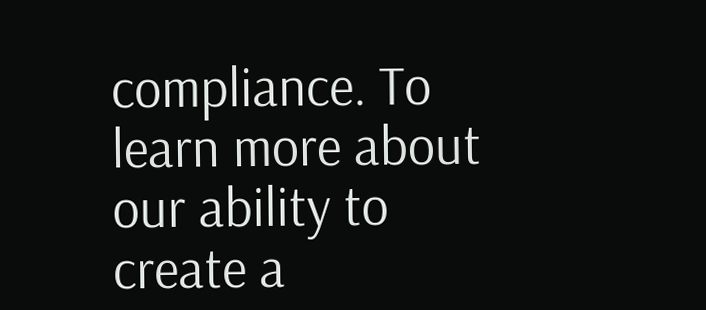compliance. To learn more about our ability to create a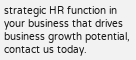strategic HR function in your business that drives business growth potential, contact us today.